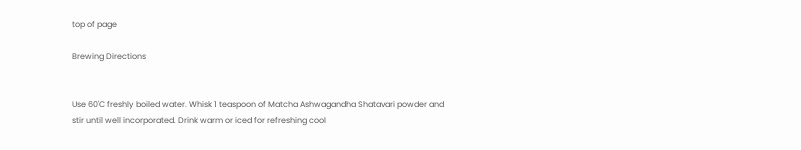top of page

Brewing Directions


Use 60'C freshly boiled water. Whisk 1 teaspoon of Matcha Ashwagandha Shatavari powder and stir until well incorporated. Drink warm or iced for refreshing cool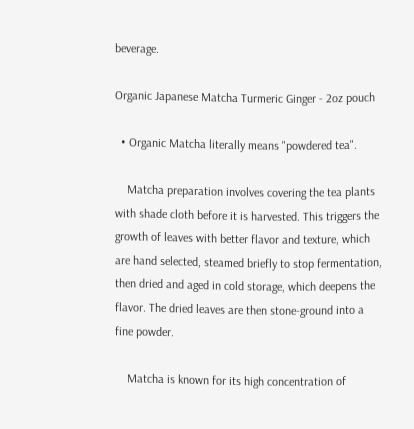beverage.

Organic Japanese Matcha Turmeric Ginger - 2oz pouch

  • Organic Matcha literally means "powdered tea".

    Matcha preparation involves covering the tea plants with shade cloth before it is harvested. This triggers the growth of leaves with better flavor and texture, which are hand selected, steamed briefly to stop fermentation, then dried and aged in cold storage, which deepens the flavor. The dried leaves are then stone-ground into a fine powder.

    Matcha is known for its high concentration of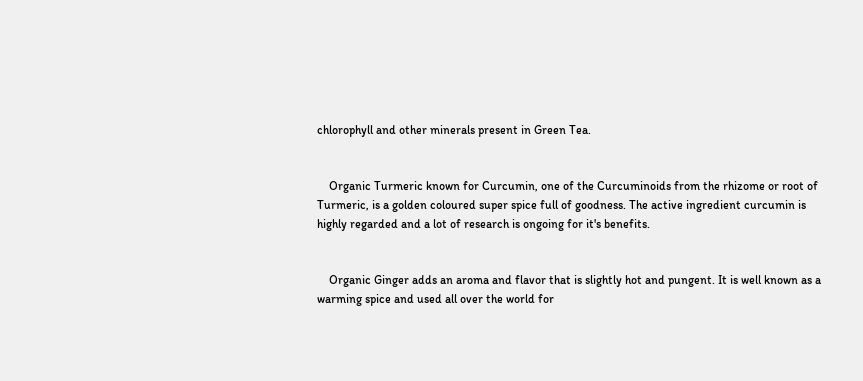chlorophyll and other minerals present in Green Tea.


    Organic Turmeric known for Curcumin, one of the Curcuminoids from the rhizome or root of Turmeric, is a golden coloured super spice full of goodness. The active ingredient curcumin is highly regarded and a lot of research is ongoing for it's benefits.


    Organic Ginger adds an aroma and flavor that is slightly hot and pungent. It is well known as a warming spice and used all over the world for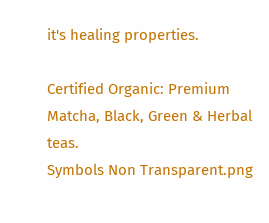it's healing properties.

Certified Organic: Premium Matcha, Black, Green & Herbal teas.
Symbols Non Transparent.png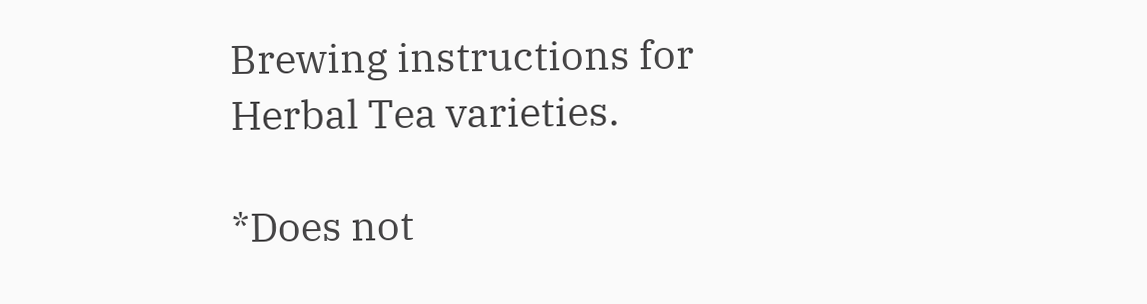Brewing instructions for Herbal Tea varieties.

*Does not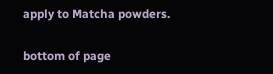apply to Matcha powders.

bottom of page